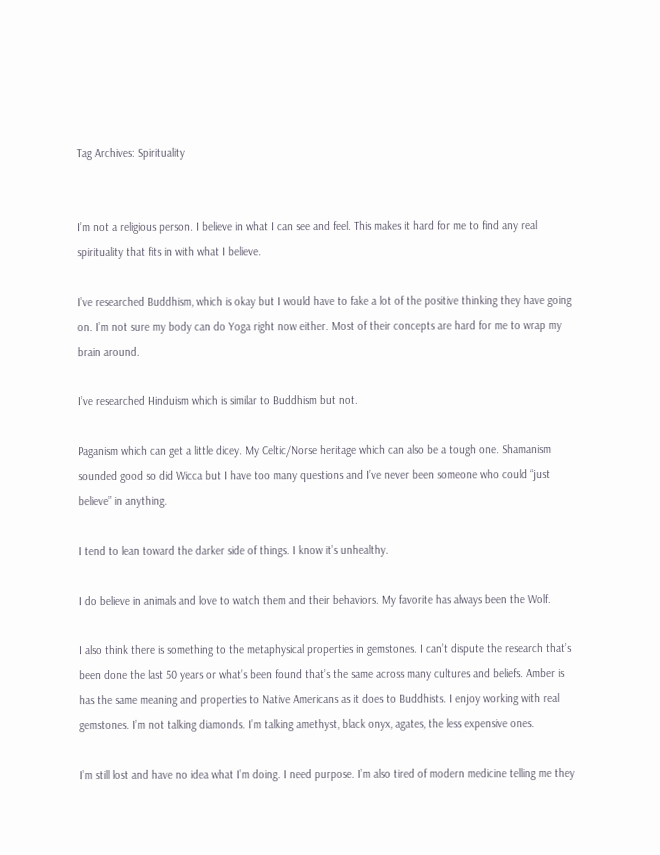Tag Archives: Spirituality


I’m not a religious person. I believe in what I can see and feel. This makes it hard for me to find any real spirituality that fits in with what I believe.

I’ve researched Buddhism, which is okay but I would have to fake a lot of the positive thinking they have going on. I’m not sure my body can do Yoga right now either. Most of their concepts are hard for me to wrap my brain around.

I’ve researched Hinduism which is similar to Buddhism but not.

Paganism which can get a little dicey. My Celtic/Norse heritage which can also be a tough one. Shamanism sounded good so did Wicca but I have too many questions and I’ve never been someone who could “just believe” in anything.

I tend to lean toward the darker side of things. I know it’s unhealthy.

I do believe in animals and love to watch them and their behaviors. My favorite has always been the Wolf.

I also think there is something to the metaphysical properties in gemstones. I can’t dispute the research that’s been done the last 50 years or what’s been found that’s the same across many cultures and beliefs. Amber is has the same meaning and properties to Native Americans as it does to Buddhists. I enjoy working with real gemstones. I’m not talking diamonds. I’m talking amethyst, black onyx, agates, the less expensive ones.

I’m still lost and have no idea what I’m doing. I need purpose. I’m also tired of modern medicine telling me they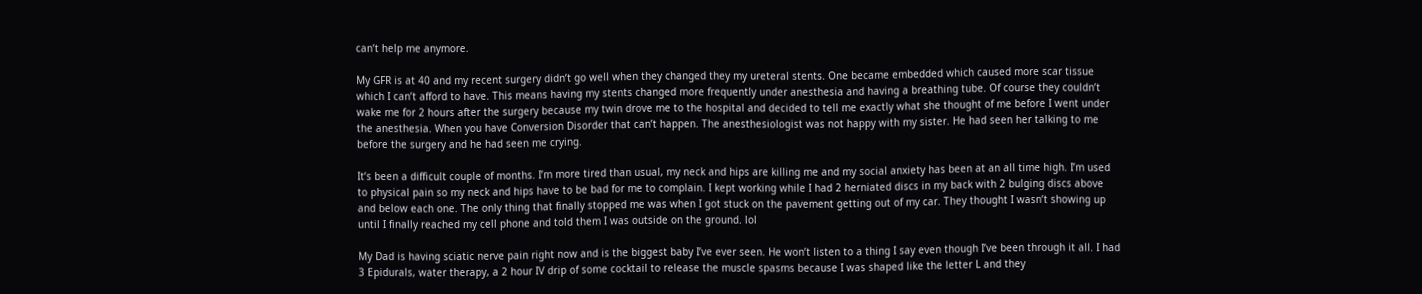can’t help me anymore.

My GFR is at 40 and my recent surgery didn’t go well when they changed they my ureteral stents. One became embedded which caused more scar tissue which I can’t afford to have. This means having my stents changed more frequently under anesthesia and having a breathing tube. Of course they couldn’t wake me for 2 hours after the surgery because my twin drove me to the hospital and decided to tell me exactly what she thought of me before I went under the anesthesia. When you have Conversion Disorder that can’t happen. The anesthesiologist was not happy with my sister. He had seen her talking to me before the surgery and he had seen me crying.

It’s been a difficult couple of months. I’m more tired than usual, my neck and hips are killing me and my social anxiety has been at an all time high. I’m used to physical pain so my neck and hips have to be bad for me to complain. I kept working while I had 2 herniated discs in my back with 2 bulging discs above and below each one. The only thing that finally stopped me was when I got stuck on the pavement getting out of my car. They thought I wasn’t showing up until I finally reached my cell phone and told them I was outside on the ground. lol

My Dad is having sciatic nerve pain right now and is the biggest baby I’ve ever seen. He won’t listen to a thing I say even though I’ve been through it all. I had 3 Epidurals, water therapy, a 2 hour IV drip of some cocktail to release the muscle spasms because I was shaped like the letter L and they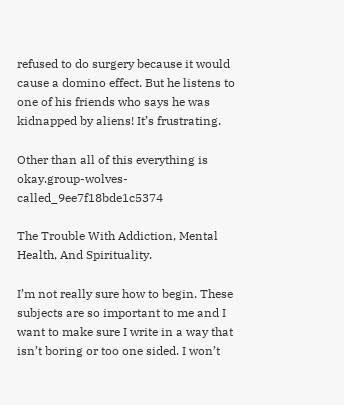refused to do surgery because it would cause a domino effect. But he listens to one of his friends who says he was kidnapped by aliens! It’s frustrating.

Other than all of this everything is okay.group-wolves-called_9ee7f18bde1c5374

The Trouble With Addiction, Mental Health, And Spirituality.

I’m not really sure how to begin. These subjects are so important to me and I want to make sure I write in a way that isn’t boring or too one sided. I won’t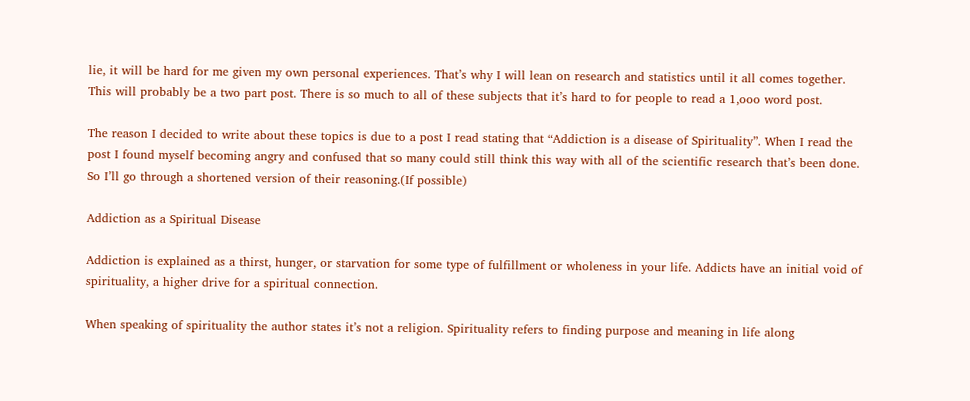lie, it will be hard for me given my own personal experiences. That’s why I will lean on research and statistics until it all comes together. This will probably be a two part post. There is so much to all of these subjects that it’s hard to for people to read a 1,ooo word post.

The reason I decided to write about these topics is due to a post I read stating that “Addiction is a disease of Spirituality”. When I read the post I found myself becoming angry and confused that so many could still think this way with all of the scientific research that’s been done. So I’ll go through a shortened version of their reasoning.(If possible)

Addiction as a Spiritual Disease

Addiction is explained as a thirst, hunger, or starvation for some type of fulfillment or wholeness in your life. Addicts have an initial void of spirituality, a higher drive for a spiritual connection.

When speaking of spirituality the author states it’s not a religion. Spirituality refers to finding purpose and meaning in life along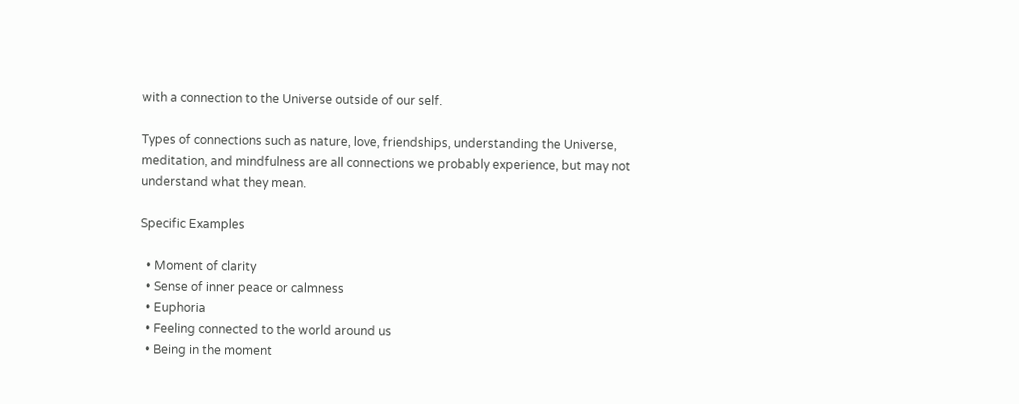with a connection to the Universe outside of our self.

Types of connections such as nature, love, friendships, understanding the Universe, meditation, and mindfulness are all connections we probably experience, but may not understand what they mean.

Specific Examples

  • Moment of clarity
  • Sense of inner peace or calmness
  • Euphoria
  • Feeling connected to the world around us
  • Being in the moment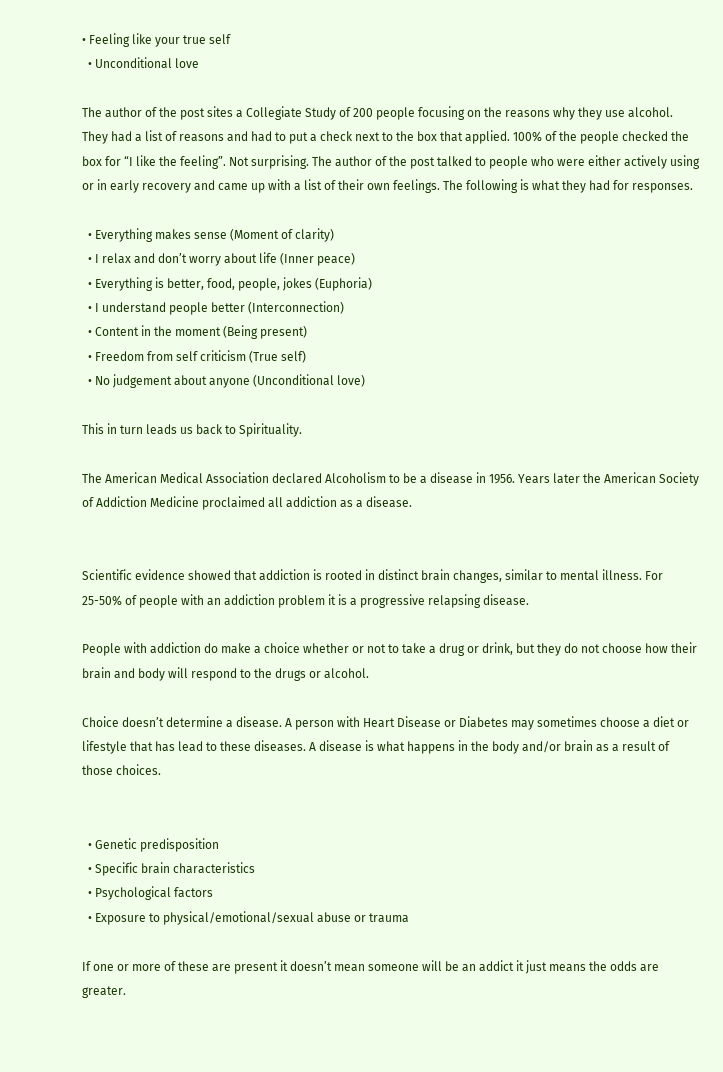• Feeling like your true self
  • Unconditional love

The author of the post sites a Collegiate Study of 200 people focusing on the reasons why they use alcohol. They had a list of reasons and had to put a check next to the box that applied. 100% of the people checked the box for “I like the feeling”. Not surprising. The author of the post talked to people who were either actively using or in early recovery and came up with a list of their own feelings. The following is what they had for responses.

  • Everything makes sense (Moment of clarity)
  • I relax and don’t worry about life (Inner peace)
  • Everything is better, food, people, jokes (Euphoria)
  • I understand people better (Interconnection)
  • Content in the moment (Being present)
  • Freedom from self criticism (True self)
  • No judgement about anyone (Unconditional love)

This in turn leads us back to Spirituality.

The American Medical Association declared Alcoholism to be a disease in 1956. Years later the American Society of Addiction Medicine proclaimed all addiction as a disease.


Scientific evidence showed that addiction is rooted in distinct brain changes, similar to mental illness. For 25-50% of people with an addiction problem it is a progressive relapsing disease.

People with addiction do make a choice whether or not to take a drug or drink, but they do not choose how their brain and body will respond to the drugs or alcohol.

Choice doesn’t determine a disease. A person with Heart Disease or Diabetes may sometimes choose a diet or lifestyle that has lead to these diseases. A disease is what happens in the body and/or brain as a result of those choices.


  • Genetic predisposition
  • Specific brain characteristics
  • Psychological factors
  • Exposure to physical/emotional/sexual abuse or trauma

If one or more of these are present it doesn’t mean someone will be an addict it just means the odds are greater.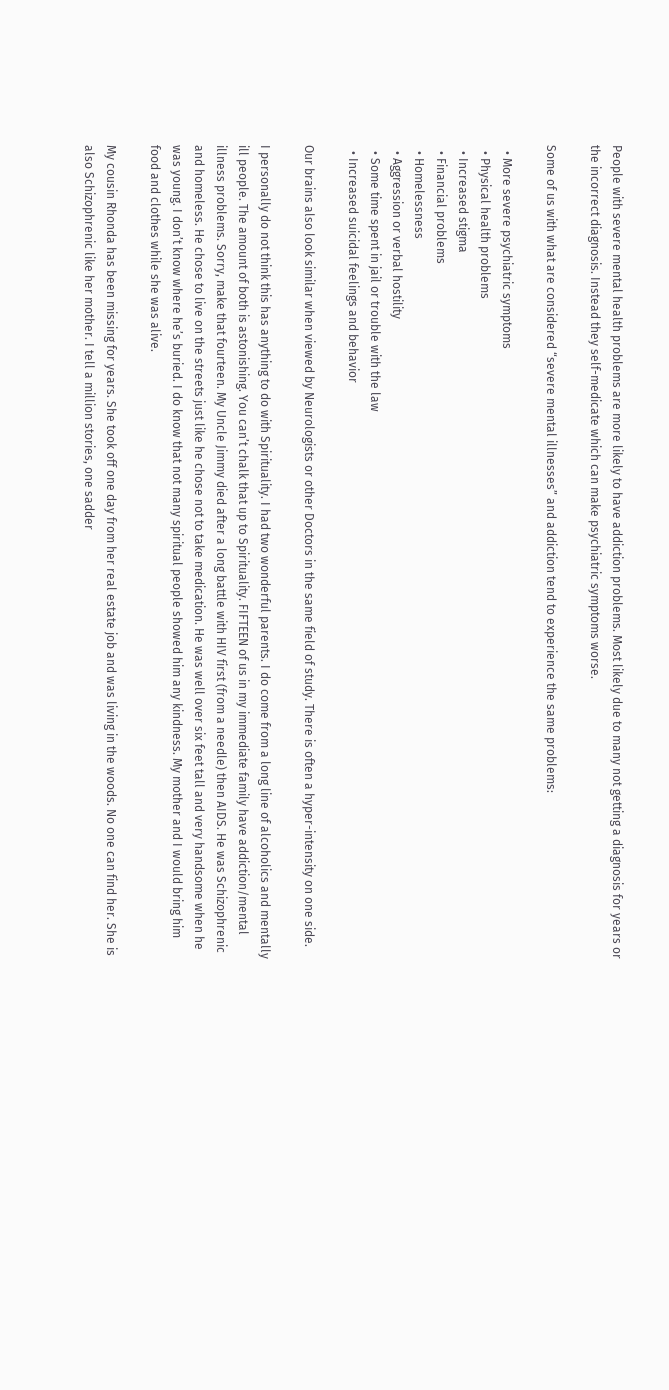People with severe mental health problems are more likely to have addiction problems. Most likely due to many not getting a diagnosis for years or the incorrect diagnosis. Instead they self-medicate which can make psychiatric symptoms worse.

Some of us with what are considered “severe mental illnesses” and addiction tend to experience the same problems:

  • More severe psychiatric symptoms
  • Physical health problems
  • Increased stigma
  • Financial problems
  • Homelessness
  • Aggression or verbal hostility
  • Some time spent in jail or trouble with the law
  • Increased suicidal feelings and behavior

Our brains also look similar when viewed by Neurologists or other Doctors in the same field of study. There is often a hyper-intensity on one side.

I personally do not think this has anything to do with Spirituality. I had two wonderful parents. I do come from a long line of alcoholics and mentally ill people. The amount of both is astonishing. You can’t chalk that up to Spirituality. FIFTEEN of us in my immediate family have addiction/mental illness problems. Sorry, make that fourteen. My Uncle Jimmy died after a long battle with HIV first (from a needle) then AIDS. He was Schizophrenic and homeless. He chose to live on the streets just like he chose not to take medication. He was well over six feet tall and very handsome when he was young. I don’t know where he’s buried. I do know that not many spiritual people showed him any kindness. My mother and I would bring him food and clothes while she was alive.

My cousin Rhonda has been missing for years. She took off one day from her real estate job and was living in the woods. No one can find her. She is also Schizophrenic like her mother. I tell a million stories, one sadder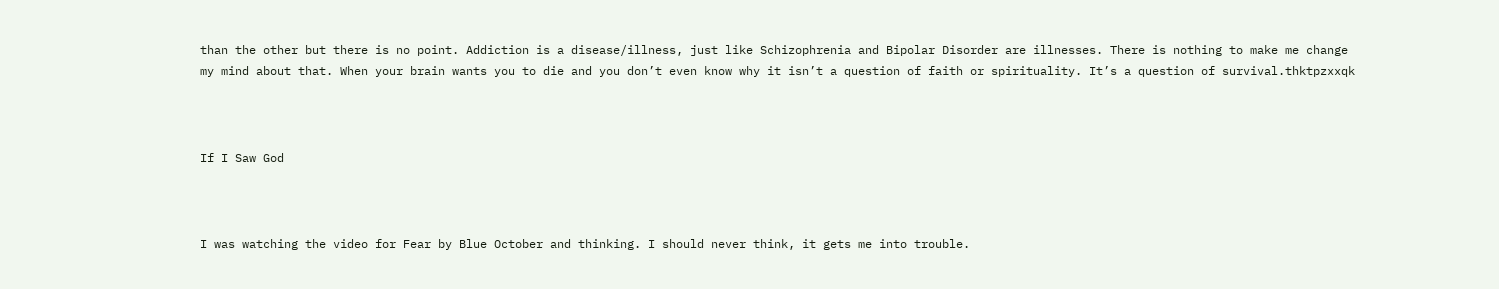than the other but there is no point. Addiction is a disease/illness, just like Schizophrenia and Bipolar Disorder are illnesses. There is nothing to make me change my mind about that. When your brain wants you to die and you don’t even know why it isn’t a question of faith or spirituality. It’s a question of survival.thktpzxxqk



If I Saw God



I was watching the video for Fear by Blue October and thinking. I should never think, it gets me into trouble.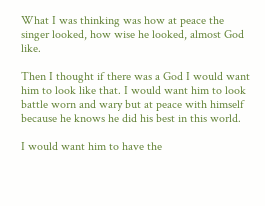What I was thinking was how at peace the singer looked, how wise he looked, almost God like.

Then I thought if there was a God I would want him to look like that. I would want him to look battle worn and wary but at peace with himself because he knows he did his best in this world.

I would want him to have the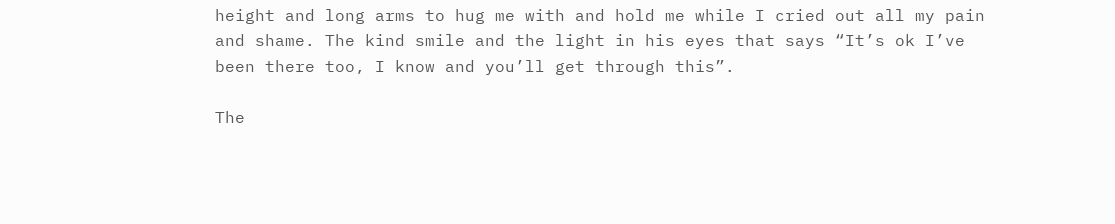height and long arms to hug me with and hold me while I cried out all my pain and shame. The kind smile and the light in his eyes that says “It’s ok I’ve been there too, I know and you’ll get through this”.

The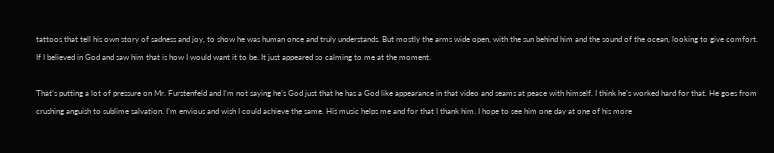tattoos that tell his own story of sadness and joy, to show he was human once and truly understands. But mostly the arms wide open, with the sun behind him and the sound of the ocean, looking to give comfort. If I believed in God and saw him that is how I would want it to be. It just appeared so calming to me at the moment.

That’s putting a lot of pressure on Mr. Furstenfeld and I’m not saying he’s God just that he has a God like appearance in that video and seams at peace with himself. I think he’s worked hard for that. He goes from crushing anguish to sublime salvation. I’m envious and wish I could achieve the same. His music helps me and for that I thank him. I hope to see him one day at one of his more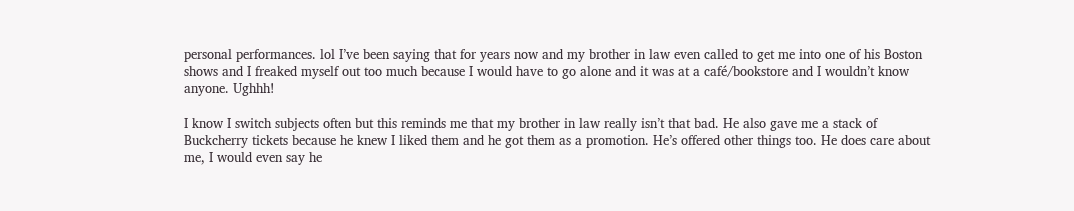personal performances. lol I’ve been saying that for years now and my brother in law even called to get me into one of his Boston shows and I freaked myself out too much because I would have to go alone and it was at a café/bookstore and I wouldn’t know anyone. Ughhh!

I know I switch subjects often but this reminds me that my brother in law really isn’t that bad. He also gave me a stack of Buckcherry tickets because he knew I liked them and he got them as a promotion. He’s offered other things too. He does care about me, I would even say he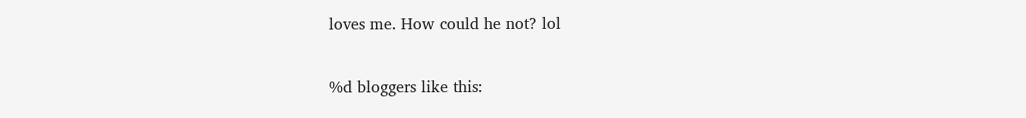loves me. How could he not? lol


%d bloggers like this: